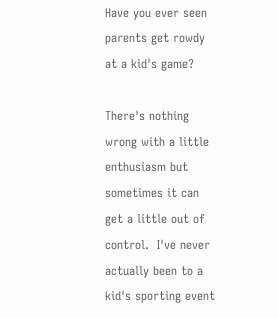Have you ever seen parents get rowdy at a kid's game?

There's nothing wrong with a little enthusiasm but sometimes it can get a little out of control.  I've never actually been to a kid's sporting event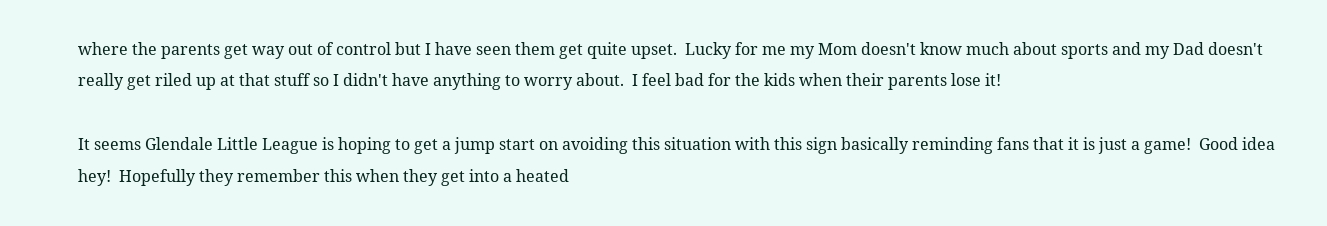where the parents get way out of control but I have seen them get quite upset.  Lucky for me my Mom doesn't know much about sports and my Dad doesn't really get riled up at that stuff so I didn't have anything to worry about.  I feel bad for the kids when their parents lose it!

It seems Glendale Little League is hoping to get a jump start on avoiding this situation with this sign basically reminding fans that it is just a game!  Good idea hey!  Hopefully they remember this when they get into a heated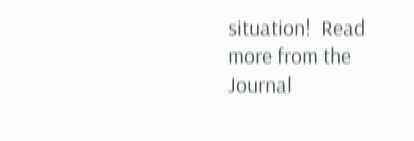situation!  Read more from the Journal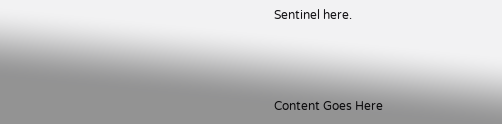Sentinel here.



Content Goes Here